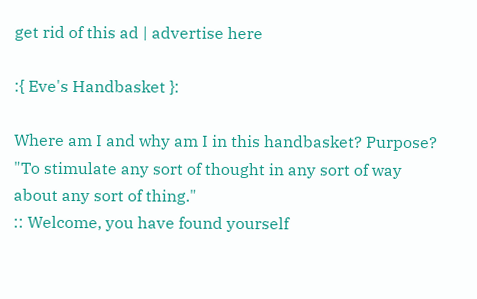get rid of this ad | advertise here

:{ Eve's Handbasket }:

Where am I and why am I in this handbasket? Purpose? "To stimulate any sort of thought in any sort of way about any sort of thing."
:: Welcome, you have found yourself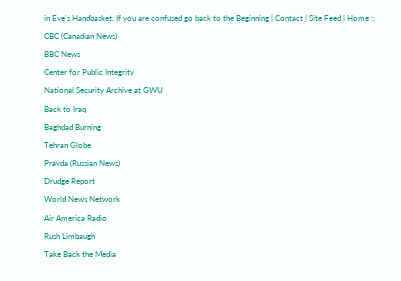in Eve's Handbasket. If you are confused go back to the Beginning | Contact | Site Feed | Home ::
CBC (Canadian News)
BBC News
Center for Public Integrity
National Security Archive at GWU
Back to Iraq
Baghdad Burning
Tehran Globe
Pravda (Russian News)
Drudge Report
World News Network
Air America Radio
Rush Limbaugh
Take Back the Media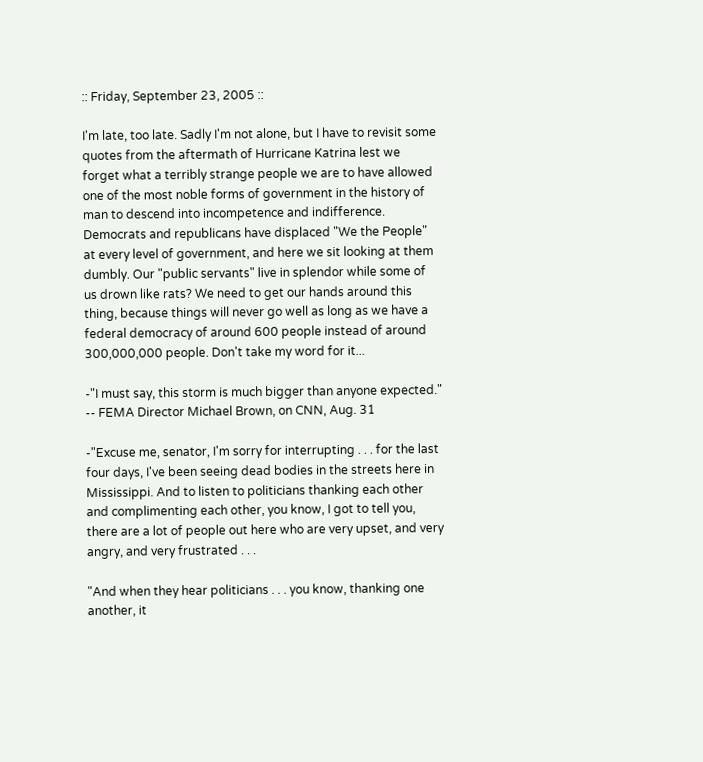:: Friday, September 23, 2005 ::

I'm late, too late. Sadly I'm not alone, but I have to revisit some quotes from the aftermath of Hurricane Katrina lest we forget what a terribly strange people we are to have allowed one of the most noble forms of government in the history of man to descend into incompetence and indifference. Democrats and republicans have displaced "We the People" at every level of government, and here we sit looking at them dumbly. Our "public servants" live in splendor while some of us drown like rats? We need to get our hands around this thing, because things will never go well as long as we have a federal democracy of around 600 people instead of around 300,000,000 people. Don't take my word for it...

-"I must say, this storm is much bigger than anyone expected." -- FEMA Director Michael Brown, on CNN, Aug. 31

-"Excuse me, senator, I'm sorry for interrupting . . . for the last four days, I've been seeing dead bodies in the streets here in Mississippi. And to listen to politicians thanking each other and complimenting each other, you know, I got to tell you, there are a lot of people out here who are very upset, and very angry, and very frustrated . . .

"And when they hear politicians . . . you know, thanking one another, it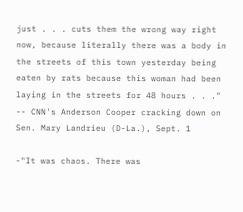just . . . cuts them the wrong way right now, because literally there was a body in the streets of this town yesterday being eaten by rats because this woman had been laying in the streets for 48 hours . . ." -- CNN's Anderson Cooper cracking down on Sen. Mary Landrieu (D-La.), Sept. 1

-"It was chaos. There was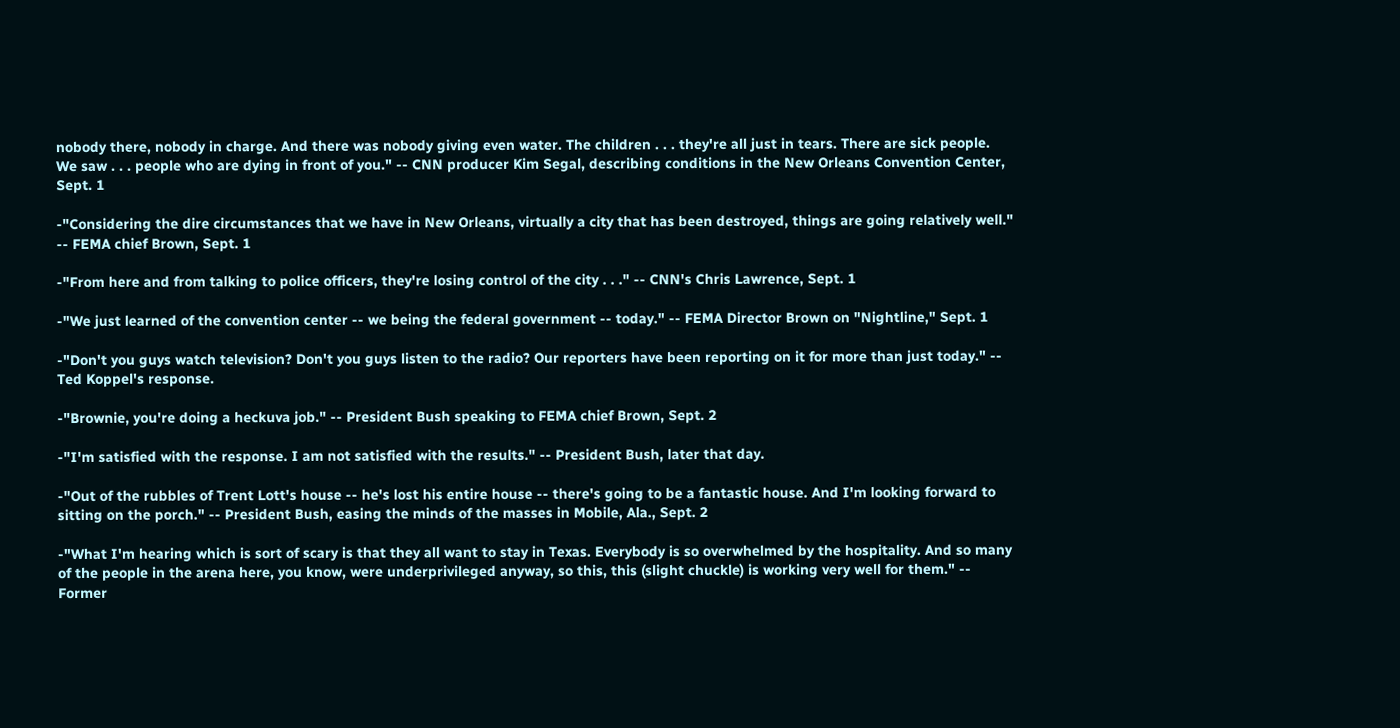nobody there, nobody in charge. And there was nobody giving even water. The children . . . they're all just in tears. There are sick people. We saw . . . people who are dying in front of you." -- CNN producer Kim Segal, describing conditions in the New Orleans Convention Center, Sept. 1

-"Considering the dire circumstances that we have in New Orleans, virtually a city that has been destroyed, things are going relatively well." -- FEMA chief Brown, Sept. 1

-"From here and from talking to police officers, they're losing control of the city . . ." -- CNN's Chris Lawrence, Sept. 1

-"We just learned of the convention center -- we being the federal government -- today." -- FEMA Director Brown on "Nightline," Sept. 1

-"Don't you guys watch television? Don't you guys listen to the radio? Our reporters have been reporting on it for more than just today." -- Ted Koppel's response.

-"Brownie, you're doing a heckuva job." -- President Bush speaking to FEMA chief Brown, Sept. 2

-"I'm satisfied with the response. I am not satisfied with the results." -- President Bush, later that day.

-"Out of the rubbles of Trent Lott's house -- he's lost his entire house -- there's going to be a fantastic house. And I'm looking forward to sitting on the porch." -- President Bush, easing the minds of the masses in Mobile, Ala., Sept. 2

-"What I'm hearing which is sort of scary is that they all want to stay in Texas. Everybody is so overwhelmed by the hospitality. And so many of the people in the arena here, you know, were underprivileged anyway, so this, this (slight chuckle) is working very well for them." -- Former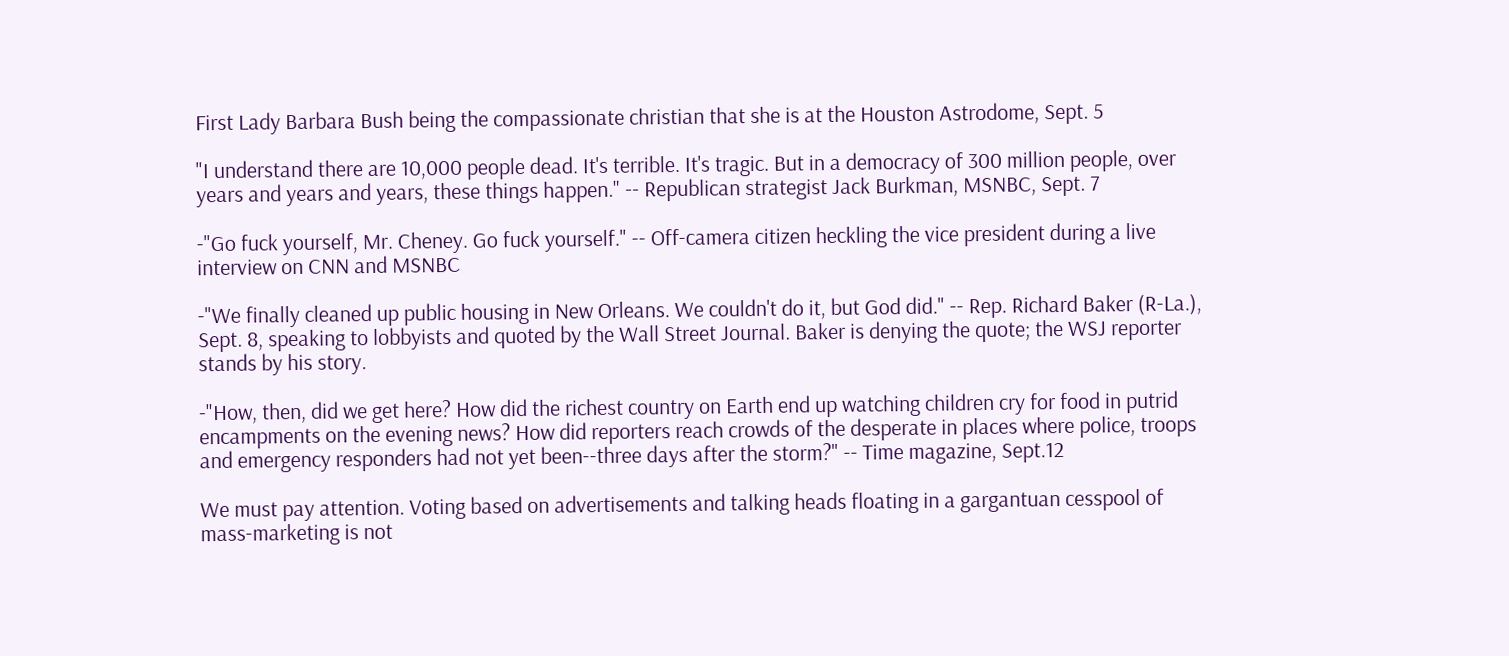First Lady Barbara Bush being the compassionate christian that she is at the Houston Astrodome, Sept. 5

"I understand there are 10,000 people dead. It's terrible. It's tragic. But in a democracy of 300 million people, over years and years and years, these things happen." -- Republican strategist Jack Burkman, MSNBC, Sept. 7

-"Go fuck yourself, Mr. Cheney. Go fuck yourself." -- Off-camera citizen heckling the vice president during a live interview on CNN and MSNBC

-"We finally cleaned up public housing in New Orleans. We couldn't do it, but God did." -- Rep. Richard Baker (R-La.), Sept. 8, speaking to lobbyists and quoted by the Wall Street Journal. Baker is denying the quote; the WSJ reporter stands by his story.

-"How, then, did we get here? How did the richest country on Earth end up watching children cry for food in putrid encampments on the evening news? How did reporters reach crowds of the desperate in places where police, troops and emergency responders had not yet been--three days after the storm?" -- Time magazine, Sept.12

We must pay attention. Voting based on advertisements and talking heads floating in a gargantuan cesspool of mass-marketing is not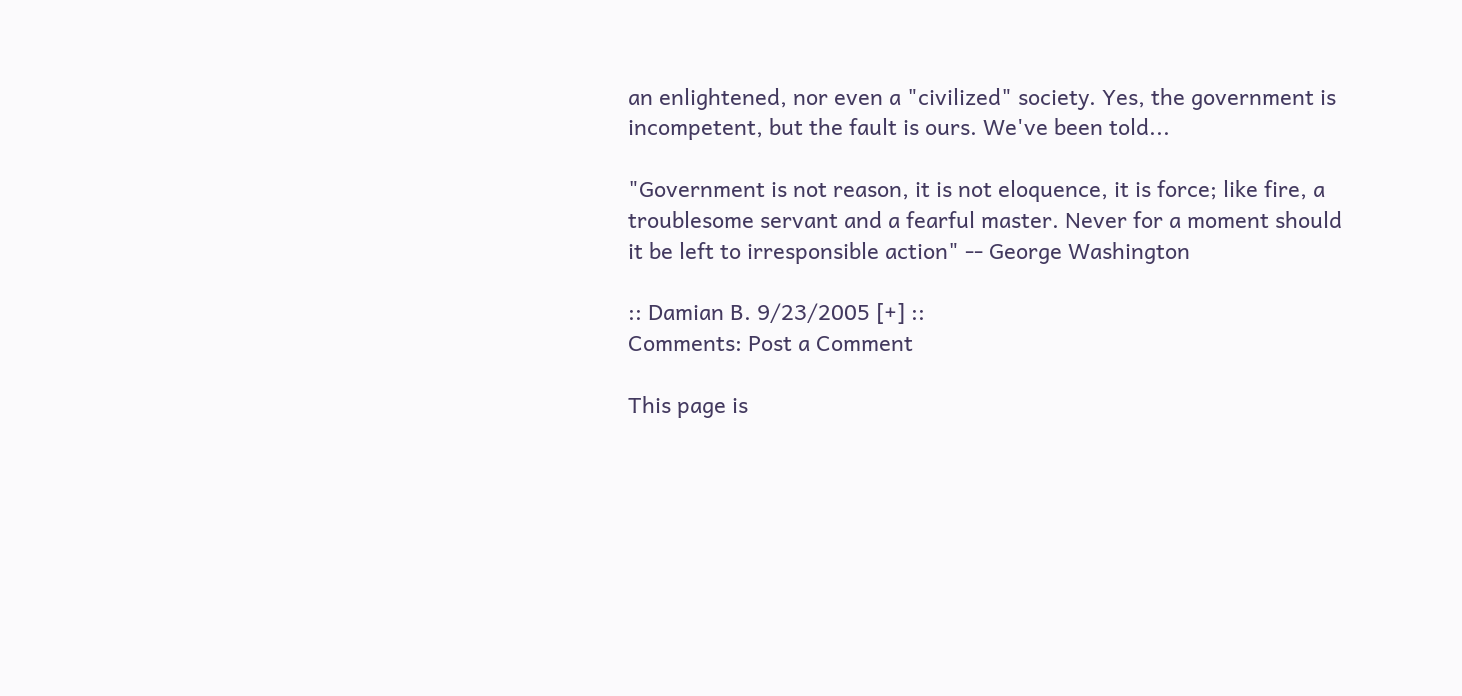an enlightened, nor even a "civilized" society. Yes, the government is incompetent, but the fault is ours. We've been told...

"Government is not reason, it is not eloquence, it is force; like fire, a troublesome servant and a fearful master. Never for a moment should it be left to irresponsible action" -- George Washington

:: Damian B. 9/23/2005 [+] ::
Comments: Post a Comment

This page is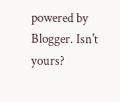powered by Blogger. Isn't yours?